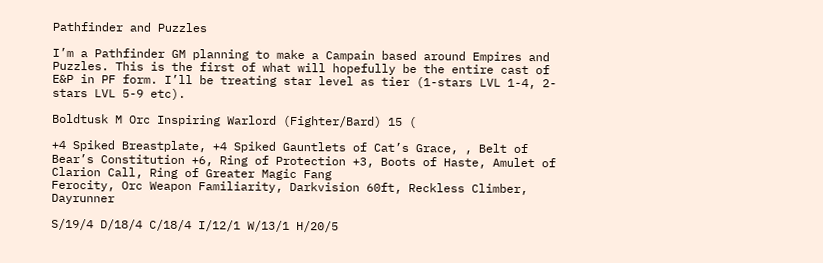Pathfinder and Puzzles

I’m a Pathfinder GM planning to make a Campain based around Empires and Puzzles. This is the first of what will hopefully be the entire cast of E&P in PF form. I’ll be treating star level as tier (1-stars LVL 1-4, 2-stars LVL 5-9 etc).

Boldtusk M Orc Inspiring Warlord (Fighter/Bard) 15 (

+4 Spiked Breastplate, +4 Spiked Gauntlets of Cat’s Grace, , Belt of Bear’s Constitution +6, Ring of Protection +3, Boots of Haste, Amulet of Clarion Call, Ring of Greater Magic Fang
Ferocity, Orc Weapon Familiarity, Darkvision 60ft, Reckless Climber, Dayrunner

S/19/4 D/18/4 C/18/4 I/12/1 W/13/1 H/20/5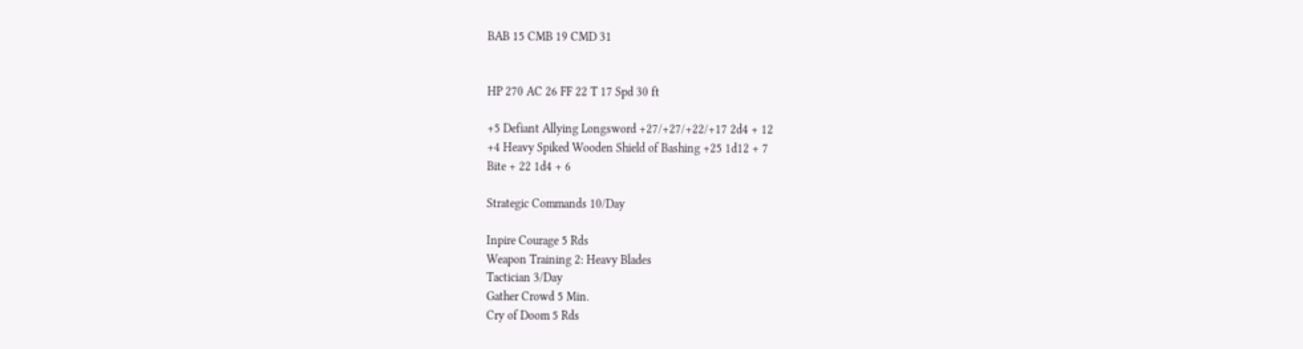BAB 15 CMB 19 CMD 31


HP 270 AC 26 FF 22 T 17 Spd 30 ft

+5 Defiant Allying Longsword +27/+27/+22/+17 2d4 + 12
+4 Heavy Spiked Wooden Shield of Bashing +25 1d12 + 7
Bite + 22 1d4 + 6

Strategic Commands 10/Day

Inpire Courage 5 Rds
Weapon Training 2: Heavy Blades
Tactician 3/Day
Gather Crowd 5 Min.
Cry of Doom 5 Rds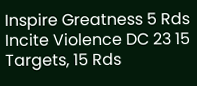Inspire Greatness 5 Rds
Incite Violence DC 23 15 Targets, 15 Rds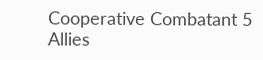Cooperative Combatant 5 Allies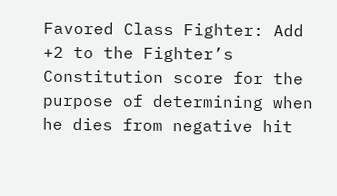Favored Class Fighter: Add +2 to the Fighter’s Constitution score for the purpose of determining when he dies from negative hit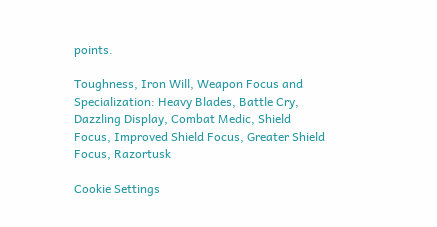points.

Toughness, Iron Will, Weapon Focus and Specialization: Heavy Blades, Battle Cry, Dazzling Display, Combat Medic, Shield Focus, Improved Shield Focus, Greater Shield Focus, Razortusk

Cookie Settings